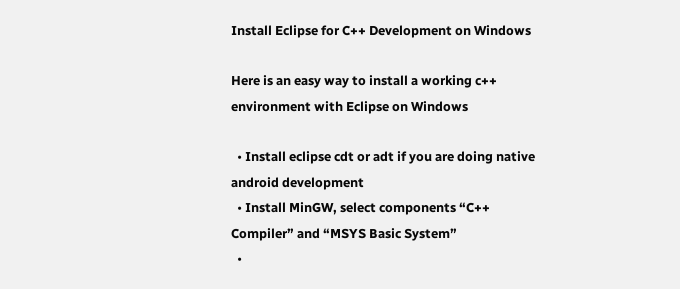Install Eclipse for C++ Development on Windows

Here is an easy way to install a working c++ environment with Eclipse on Windows

  • Install eclipse cdt or adt if you are doing native android development
  • Install MinGW, select components “C++ Compiler” and “MSYS Basic System”
  •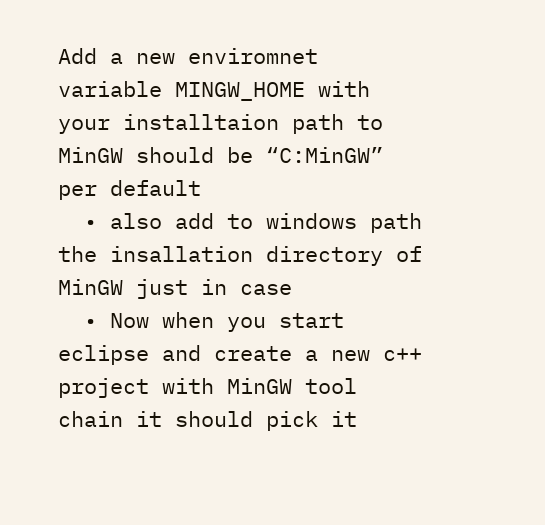Add a new enviromnet variable MINGW_HOME with your installtaion path to MinGW should be “C:MinGW” per default
  • also add to windows path the insallation directory of MinGW just in case
  • Now when you start eclipse and create a new c++ project with MinGW tool chain it should pick it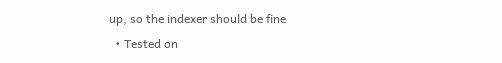up, so the indexer should be fine
  • Tested on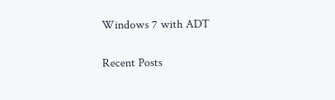Windows 7 with ADT

Recent Posts